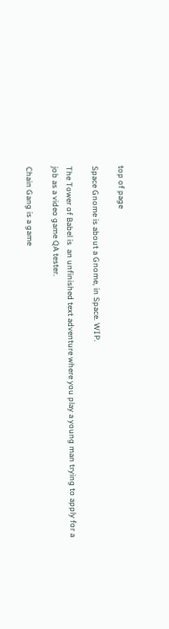top of page

Space Gnome is about a Gnome, in Space. WIP.

The Tower of Babel is  an unfinished text adventure where you play a young man trying to apply for a job as a video game QA tester.

Chain Gang is a game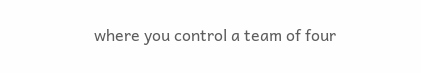where you control a team of four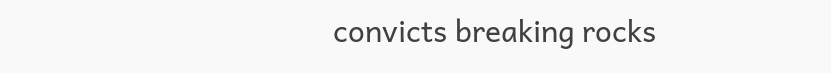convicts breaking rocks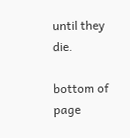until they die.

bottom of page